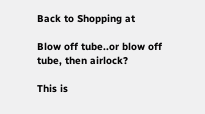Back to Shopping at

Blow off tube..or blow off tube, then airlock?

This is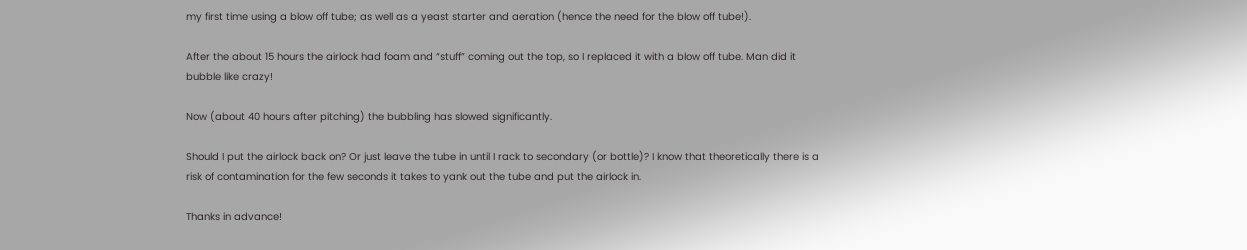my first time using a blow off tube; as well as a yeast starter and aeration (hence the need for the blow off tube!).

After the about 15 hours the airlock had foam and “stuff” coming out the top, so I replaced it with a blow off tube. Man did it bubble like crazy!

Now (about 40 hours after pitching) the bubbling has slowed significantly.

Should I put the airlock back on? Or just leave the tube in until I rack to secondary (or bottle)? I know that theoretically there is a risk of contamination for the few seconds it takes to yank out the tube and put the airlock in.

Thanks in advance!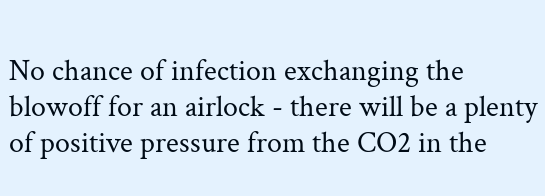No chance of infection exchanging the blowoff for an airlock - there will be a plenty of positive pressure from the CO2 in the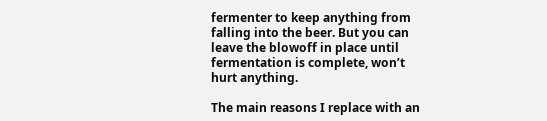fermenter to keep anything from falling into the beer. But you can leave the blowoff in place until fermentation is complete, won’t hurt anything.

The main reasons I replace with an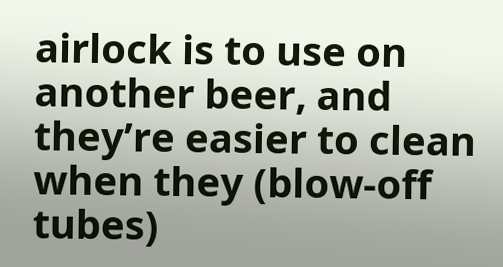airlock is to use on another beer, and they’re easier to clean when they (blow-off tubes)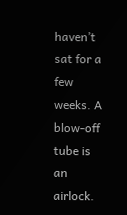haven’t sat for a few weeks. A blow-off tube is an airlock.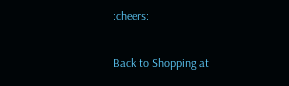:cheers:

Back to Shopping at